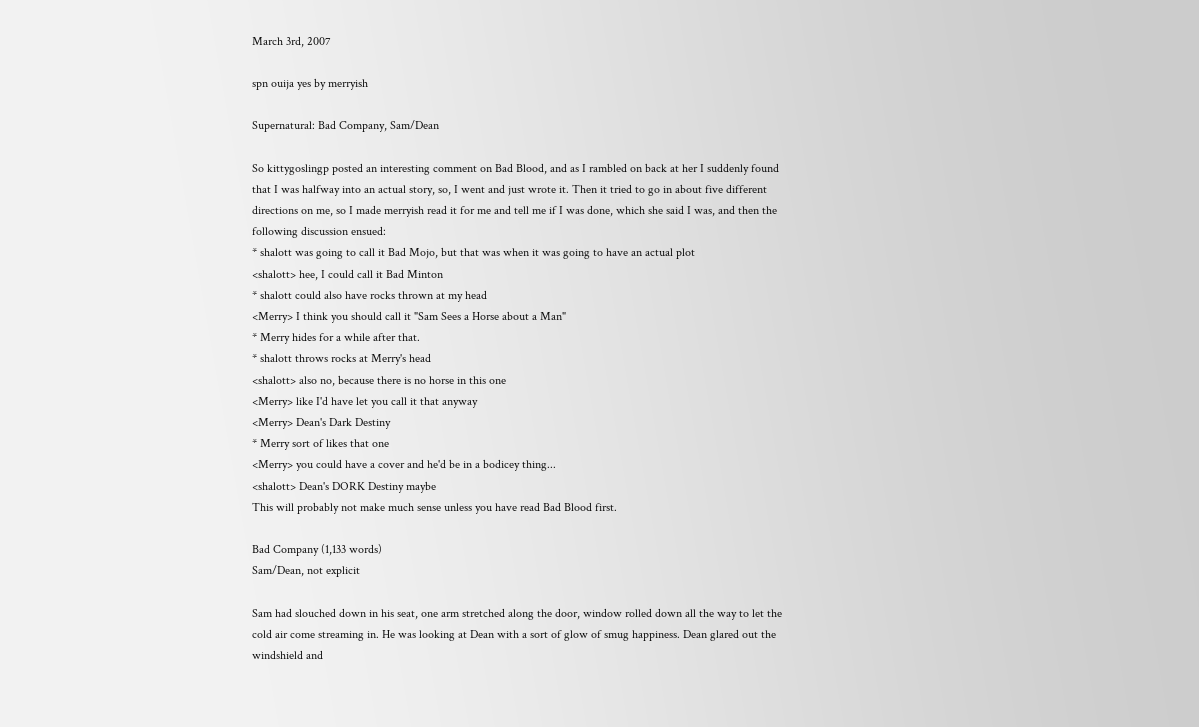March 3rd, 2007

spn ouija yes by merryish

Supernatural: Bad Company, Sam/Dean

So kittygoslingp posted an interesting comment on Bad Blood, and as I rambled on back at her I suddenly found that I was halfway into an actual story, so, I went and just wrote it. Then it tried to go in about five different directions on me, so I made merryish read it for me and tell me if I was done, which she said I was, and then the following discussion ensued:
* shalott was going to call it Bad Mojo, but that was when it was going to have an actual plot
<shalott> hee, I could call it Bad Minton
* shalott could also have rocks thrown at my head
<Merry> I think you should call it "Sam Sees a Horse about a Man"
* Merry hides for a while after that.
* shalott throws rocks at Merry's head
<shalott> also no, because there is no horse in this one
<Merry> like I'd have let you call it that anyway
<Merry> Dean's Dark Destiny
* Merry sort of likes that one
<Merry> you could have a cover and he'd be in a bodicey thing...
<shalott> Dean's DORK Destiny maybe
This will probably not make much sense unless you have read Bad Blood first.

Bad Company (1,133 words)
Sam/Dean, not explicit

Sam had slouched down in his seat, one arm stretched along the door, window rolled down all the way to let the cold air come streaming in. He was looking at Dean with a sort of glow of smug happiness. Dean glared out the windshield and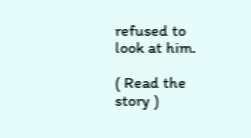refused to look at him.

( Read the story )